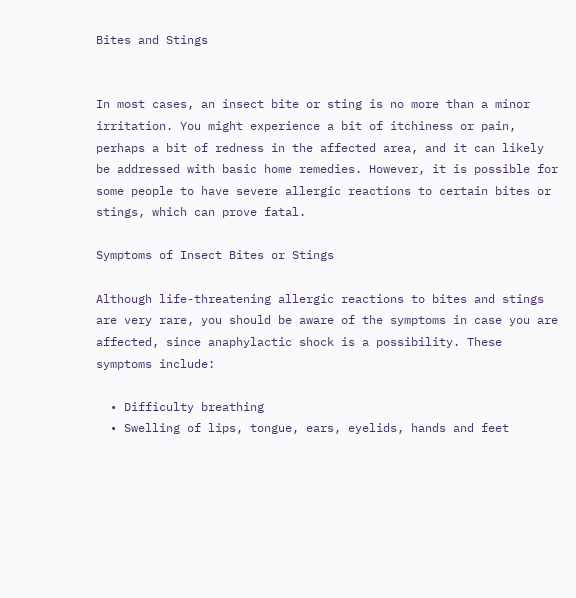Bites and Stings


In most cases, an insect bite or sting is no more than a minor irritation. You might experience a bit of itchiness or pain, perhaps a bit of redness in the affected area, and it can likely be addressed with basic home remedies. However, it is possible for some people to have severe allergic reactions to certain bites or stings, which can prove fatal.

Symptoms of Insect Bites or Stings

Although life-threatening allergic reactions to bites and stings are very rare, you should be aware of the symptoms in case you are affected, since anaphylactic shock is a possibility. These symptoms include:

  • Difficulty breathing
  • Swelling of lips, tongue, ears, eyelids, hands and feet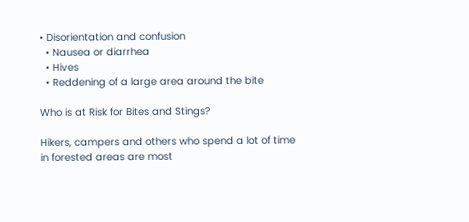• Disorientation and confusion
  • Nausea or diarrhea
  • Hives
  • Reddening of a large area around the bite

Who is at Risk for Bites and Stings?

Hikers, campers and others who spend a lot of time in forested areas are most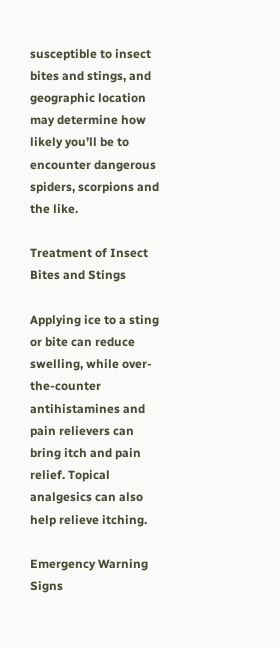susceptible to insect bites and stings, and geographic location may determine how likely you’ll be to encounter dangerous spiders, scorpions and the like.

Treatment of Insect Bites and Stings

Applying ice to a sting or bite can reduce swelling, while over-the-counter antihistamines and pain relievers can bring itch and pain relief. Topical analgesics can also help relieve itching.

Emergency Warning Signs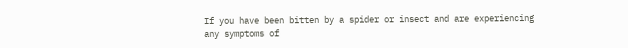If you have been bitten by a spider or insect and are experiencing any symptoms of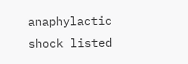anaphylactic shock listed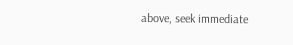above, seek immediate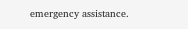emergency assistance.